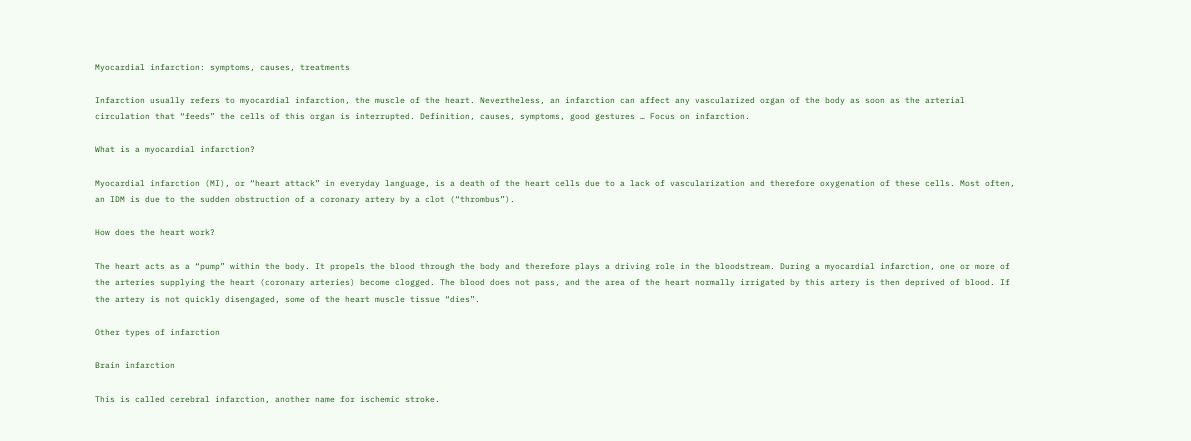Myocardial infarction: symptoms, causes, treatments

Infarction usually refers to myocardial infarction, the muscle of the heart. Nevertheless, an infarction can affect any vascularized organ of the body as soon as the arterial circulation that “feeds” the cells of this organ is interrupted. Definition, causes, symptoms, good gestures … Focus on infarction.

What is a myocardial infarction?

Myocardial infarction (MI), or “heart attack” in everyday language, is a death of the heart cells due to a lack of vascularization and therefore oxygenation of these cells. Most often, an IDM is due to the sudden obstruction of a coronary artery by a clot (“thrombus”).

How does the heart work?

The heart acts as a “pump” within the body. It propels the blood through the body and therefore plays a driving role in the bloodstream. During a myocardial infarction, one or more of the arteries supplying the heart (coronary arteries) become clogged. The blood does not pass, and the area of the heart normally irrigated by this artery is then deprived of blood. If the artery is not quickly disengaged, some of the heart muscle tissue “dies”.

Other types of infarction

Brain infarction

This is called cerebral infarction, another name for ischemic stroke.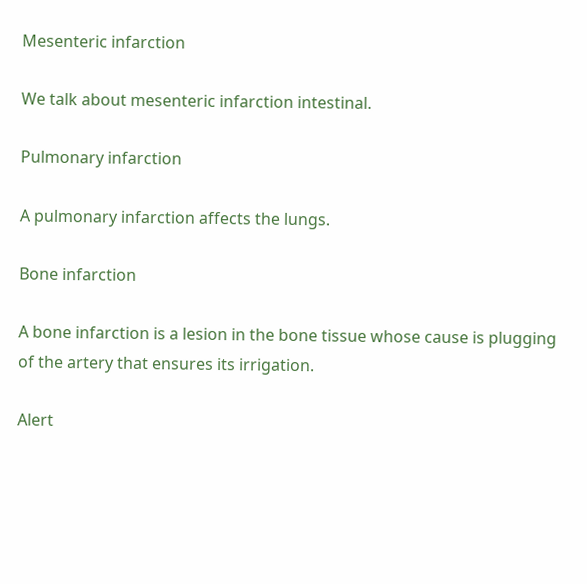Mesenteric infarction

We talk about mesenteric infarction intestinal.

Pulmonary infarction

A pulmonary infarction affects the lungs.

Bone infarction

A bone infarction is a lesion in the bone tissue whose cause is plugging of the artery that ensures its irrigation.

Alert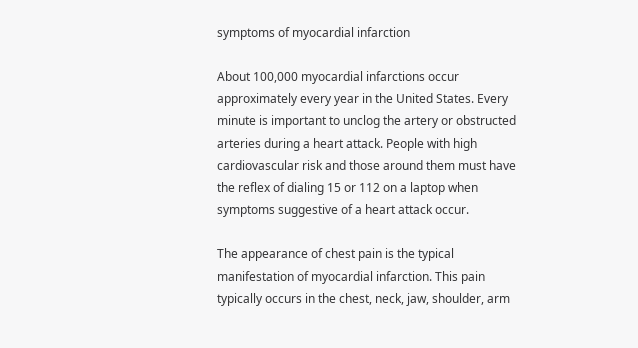symptoms of myocardial infarction

About 100,000 myocardial infarctions occur approximately every year in the United States. Every minute is important to unclog the artery or obstructed arteries during a heart attack. People with high cardiovascular risk and those around them must have the reflex of dialing 15 or 112 on a laptop when symptoms suggestive of a heart attack occur.

The appearance of chest pain is the typical manifestation of myocardial infarction. This pain typically occurs in the chest, neck, jaw, shoulder, arm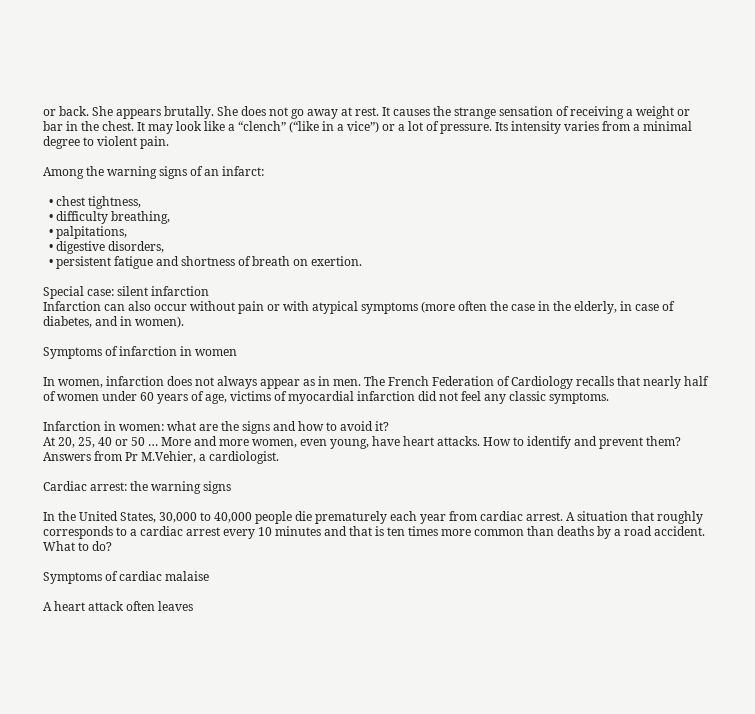or back. She appears brutally. She does not go away at rest. It causes the strange sensation of receiving a weight or bar in the chest. It may look like a “clench” (“like in a vice”) or a lot of pressure. Its intensity varies from a minimal degree to violent pain.

Among the warning signs of an infarct:

  • chest tightness,
  • difficulty breathing,
  • palpitations,
  • digestive disorders,
  • persistent fatigue and shortness of breath on exertion.

Special case: silent infarction
Infarction can also occur without pain or with atypical symptoms (more often the case in the elderly, in case of diabetes, and in women).

Symptoms of infarction in women

In women, infarction does not always appear as in men. The French Federation of Cardiology recalls that nearly half of women under 60 years of age, victims of myocardial infarction did not feel any classic symptoms.

Infarction in women: what are the signs and how to avoid it?
At 20, 25, 40 or 50 … More and more women, even young, have heart attacks. How to identify and prevent them? Answers from Pr M.Vehier, a cardiologist.

Cardiac arrest: the warning signs

In the United States, 30,000 to 40,000 people die prematurely each year from cardiac arrest. A situation that roughly corresponds to a cardiac arrest every 10 minutes and that is ten times more common than deaths by a road accident. What to do?

Symptoms of cardiac malaise

A heart attack often leaves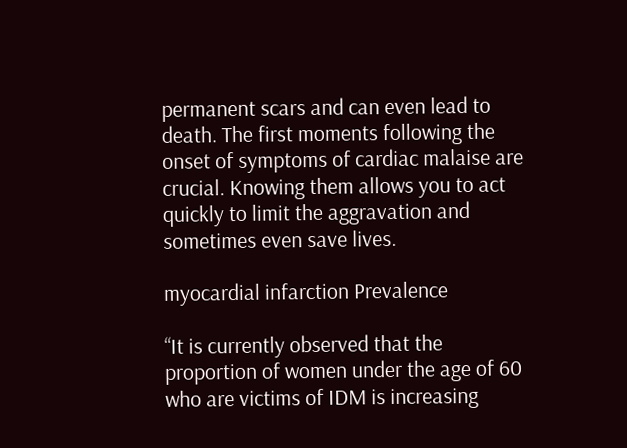permanent scars and can even lead to death. The first moments following the onset of symptoms of cardiac malaise are crucial. Knowing them allows you to act quickly to limit the aggravation and sometimes even save lives.

myocardial infarction Prevalence

“It is currently observed that the proportion of women under the age of 60 who are victims of IDM is increasing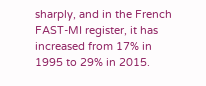sharply, and in the French FAST-MI register, it has increased from 17% in 1995 to 29% in 2015.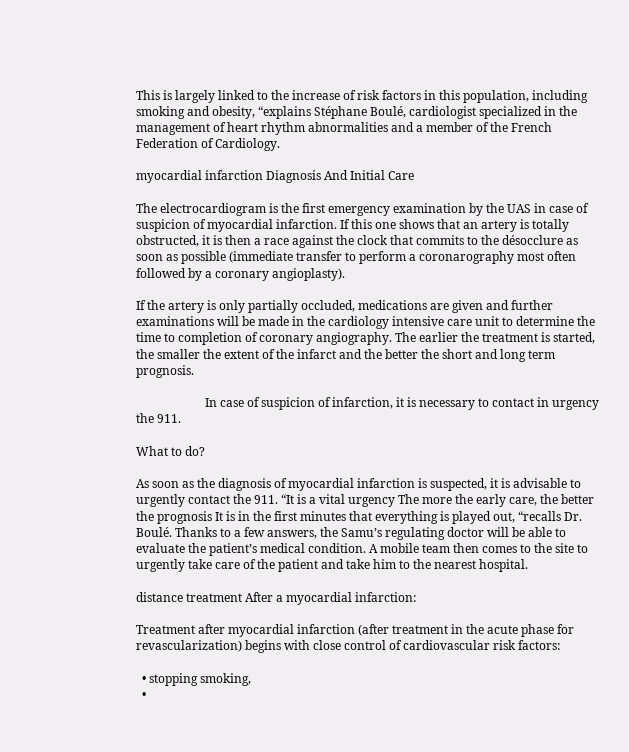This is largely linked to the increase of risk factors in this population, including smoking and obesity, “explains Stéphane Boulé, cardiologist specialized in the management of heart rhythm abnormalities and a member of the French Federation of Cardiology.

myocardial infarction Diagnosis And Initial Care

The electrocardiogram is the first emergency examination by the UAS in case of suspicion of myocardial infarction. If this one shows that an artery is totally obstructed, it is then a race against the clock that commits to the désocclure as soon as possible (immediate transfer to perform a coronarography most often followed by a coronary angioplasty).

If the artery is only partially occluded, medications are given and further examinations will be made in the cardiology intensive care unit to determine the time to completion of coronary angiography. The earlier the treatment is started, the smaller the extent of the infarct and the better the short and long term prognosis.

                       In case of suspicion of infarction, it is necessary to contact in urgency the 911.

What to do?

As soon as the diagnosis of myocardial infarction is suspected, it is advisable to urgently contact the 911. “It is a vital urgency The more the early care, the better the prognosis It is in the first minutes that everything is played out, “recalls Dr. Boulé. Thanks to a few answers, the Samu’s regulating doctor will be able to evaluate the patient’s medical condition. A mobile team then comes to the site to urgently take care of the patient and take him to the nearest hospital.

distance treatment After a myocardial infarction:

Treatment after myocardial infarction (after treatment in the acute phase for revascularization) begins with close control of cardiovascular risk factors:

  • stopping smoking,
  •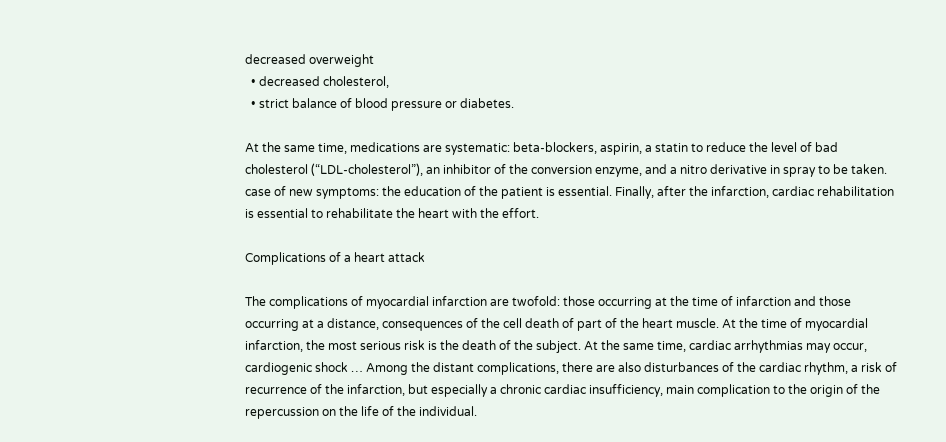decreased overweight
  • decreased cholesterol,
  • strict balance of blood pressure or diabetes.

At the same time, medications are systematic: beta-blockers, aspirin, a statin to reduce the level of bad cholesterol (“LDL-cholesterol”), an inhibitor of the conversion enzyme, and a nitro derivative in spray to be taken. case of new symptoms: the education of the patient is essential. Finally, after the infarction, cardiac rehabilitation is essential to rehabilitate the heart with the effort.

Complications of a heart attack

The complications of myocardial infarction are twofold: those occurring at the time of infarction and those occurring at a distance, consequences of the cell death of part of the heart muscle. At the time of myocardial infarction, the most serious risk is the death of the subject. At the same time, cardiac arrhythmias may occur, cardiogenic shock … Among the distant complications, there are also disturbances of the cardiac rhythm, a risk of recurrence of the infarction, but especially a chronic cardiac insufficiency, main complication to the origin of the repercussion on the life of the individual.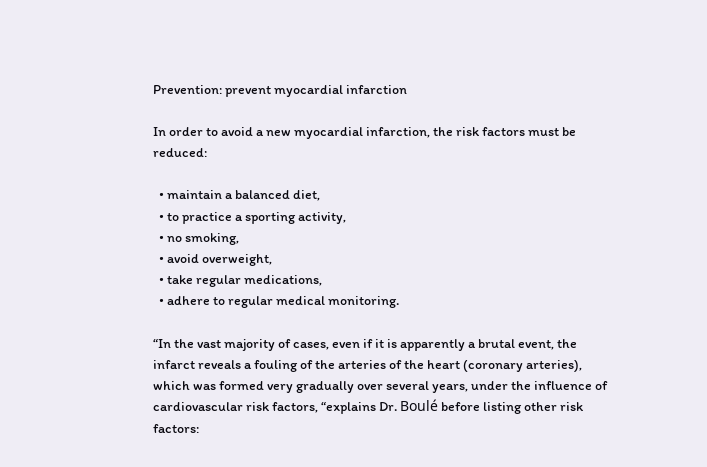Prevention: prevent myocardial infarction

In order to avoid a new myocardial infarction, the risk factors must be reduced:

  • maintain a balanced diet,
  • to practice a sporting activity,
  • no smoking,
  • avoid overweight,
  • take regular medications,
  • adhere to regular medical monitoring.

“In the vast majority of cases, even if it is apparently a brutal event, the infarct reveals a fouling of the arteries of the heart (coronary arteries), which was formed very gradually over several years, under the influence of cardiovascular risk factors, “explains Dr. Boulé before listing other risk factors: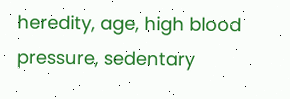heredity, age, high blood pressure, sedentary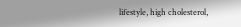lifestyle, high cholesterol,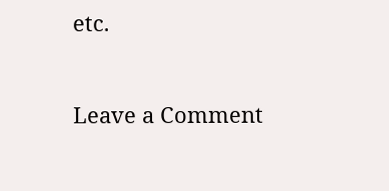etc.


Leave a Comment